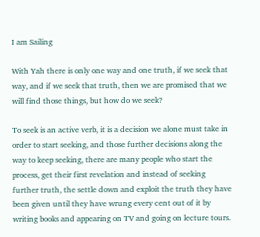I am Sailing

With Yah there is only one way and one truth, if we seek that way, and if we seek that truth, then we are promised that we will find those things, but how do we seek?

To seek is an active verb, it is a decision we alone must take in order to start seeking, and those further decisions along the way to keep seeking, there are many people who start the process, get their first revelation and instead of seeking further truth, the settle down and exploit the truth they have been given until they have wrung every cent out of it by writing books and appearing on TV and going on lecture tours.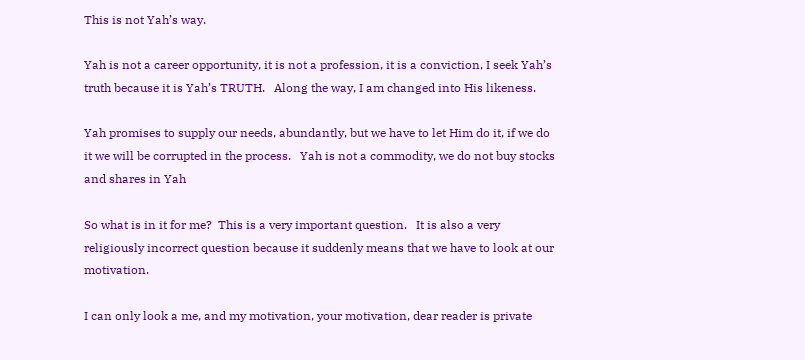This is not Yah’s way.

Yah is not a career opportunity, it is not a profession, it is a conviction, I seek Yah’s truth because it is Yah’s TRUTH.   Along the way, I am changed into His likeness.

Yah promises to supply our needs, abundantly, but we have to let Him do it, if we do it we will be corrupted in the process.   Yah is not a commodity, we do not buy stocks and shares in Yah

So what is in it for me?  This is a very important question.   It is also a very religiously incorrect question because it suddenly means that we have to look at our motivation.

I can only look a me, and my motivation, your motivation, dear reader is private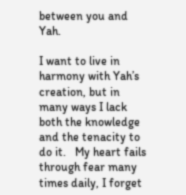between you and Yah.

I want to live in harmony with Yah’s creation, but in many ways I lack both the knowledge and the tenacity to do it.   My heart fails through fear many times daily, I forget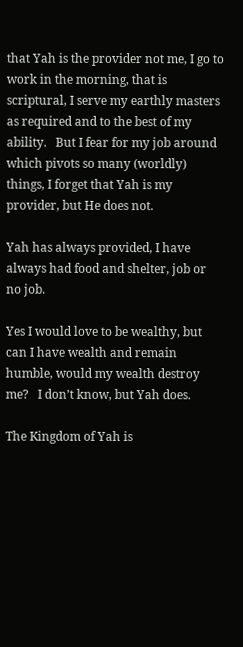that Yah is the provider not me, I go to work in the morning, that is scriptural, I serve my earthly masters as required and to the best of my ability.   But I fear for my job around which pivots so many (worldly) things, I forget that Yah is my provider, but He does not.

Yah has always provided, I have always had food and shelter, job or no job.

Yes I would love to be wealthy, but can I have wealth and remain humble, would my wealth destroy me?   I don’t know, but Yah does.

The Kingdom of Yah is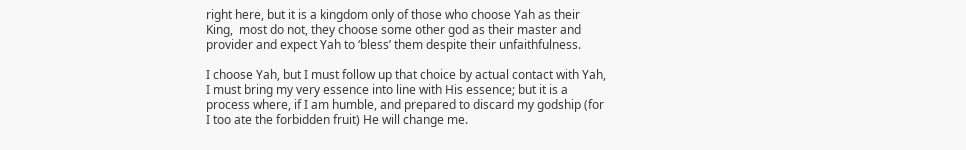right here, but it is a kingdom only of those who choose Yah as their King,  most do not, they choose some other god as their master and provider and expect Yah to ‘bless’ them despite their unfaithfulness.

I choose Yah, but I must follow up that choice by actual contact with Yah, I must bring my very essence into line with His essence; but it is a process where, if I am humble, and prepared to discard my godship (for I too ate the forbidden fruit) He will change me.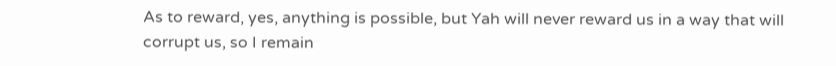As to reward, yes, anything is possible, but Yah will never reward us in a way that will corrupt us, so I remain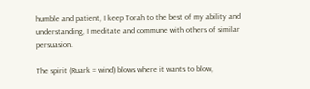humble and patient, I keep Torah to the best of my ability and understanding, I meditate and commune with others of similar persuasion.

The spirit (Ruark = wind) blows where it wants to blow,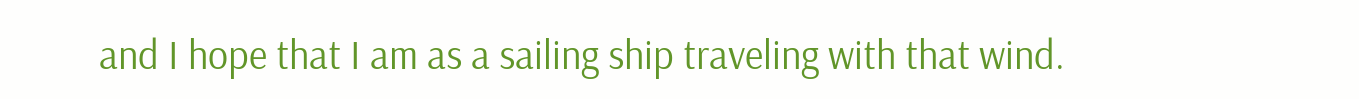and I hope that I am as a sailing ship traveling with that wind.